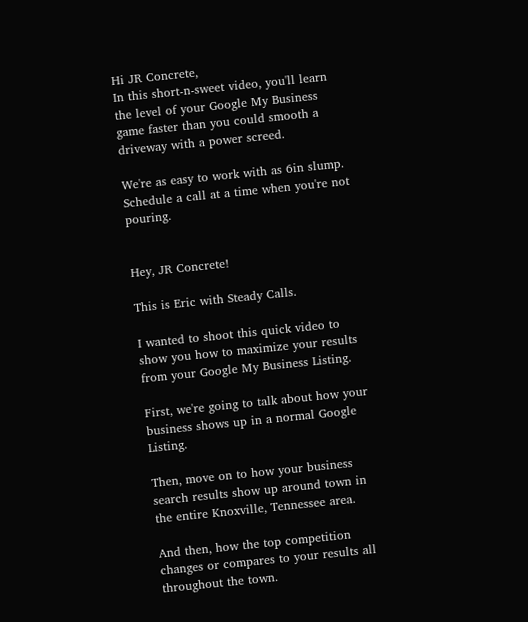Hi JR Concrete,
In this short-n-sweet video, you'll learn the level of your Google My Business game faster than you could smooth a driveway with a power screed.

We're as easy to work with as 6in slump. Schedule a call at a time when you're not pouring.


Hey, JR Concrete!

This is Eric with Steady Calls.

I wanted to shoot this quick video to show you how to maximize your results from your Google My Business Listing.

First, we're going to talk about how your business shows up in a normal Google Listing.

Then, move on to how your business search results show up around town in the entire Knoxville, Tennessee area.

And then, how the top competition changes or compares to your results all throughout the town.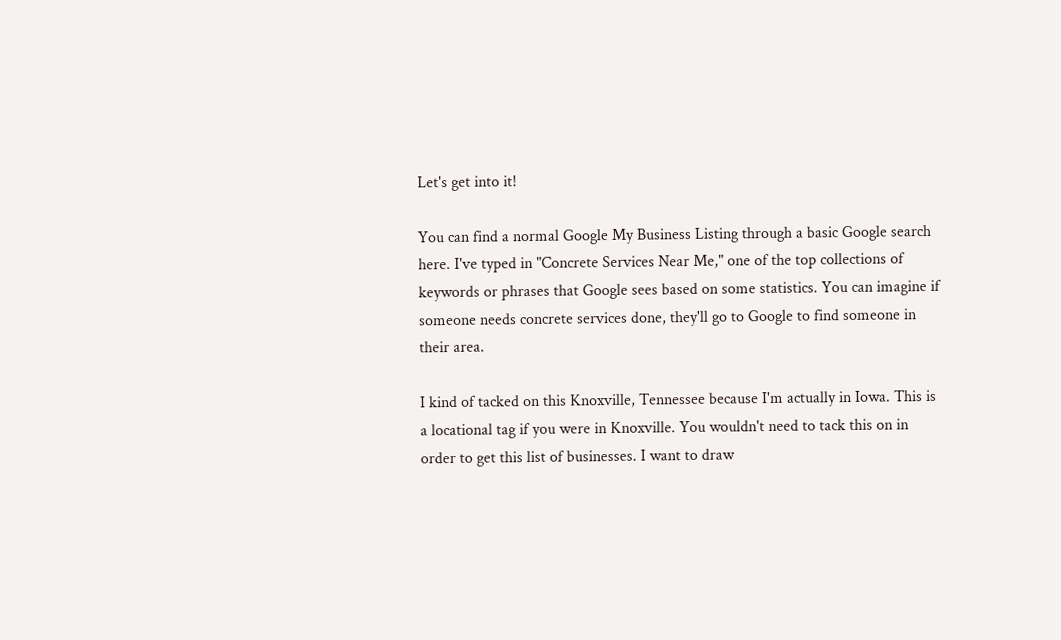Let's get into it!

You can find a normal Google My Business Listing through a basic Google search here. I've typed in "Concrete Services Near Me," one of the top collections of keywords or phrases that Google sees based on some statistics. You can imagine if someone needs concrete services done, they'll go to Google to find someone in their area.

I kind of tacked on this Knoxville, Tennessee because I'm actually in Iowa. This is a locational tag if you were in Knoxville. You wouldn't need to tack this on in order to get this list of businesses. I want to draw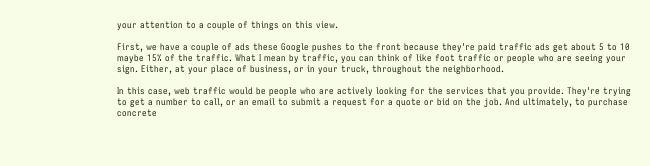your attention to a couple of things on this view.

First, we have a couple of ads these Google pushes to the front because they're paid traffic ads get about 5 to 10 maybe 15% of the traffic. What I mean by traffic, you can think of like foot traffic or people who are seeing your sign. Either, at your place of business, or in your truck, throughout the neighborhood.

In this case, web traffic would be people who are actively looking for the services that you provide. They're trying to get a number to call, or an email to submit a request for a quote or bid on the job. And ultimately, to purchase concrete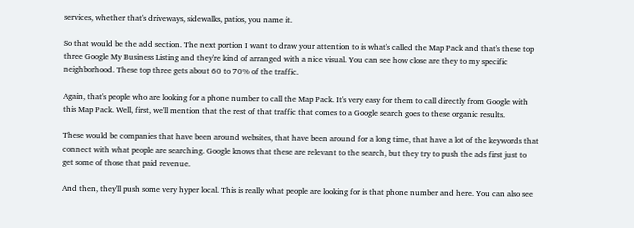services, whether that's driveways, sidewalks, patios, you name it.

So that would be the add section. The next portion I want to draw your attention to is what's called the Map Pack and that's these top three Google My Business Listing and they're kind of arranged with a nice visual. You can see how close are they to my specific neighborhood. These top three gets about 60 to 70% of the traffic.

Again, that's people who are looking for a phone number to call the Map Pack. It's very easy for them to call directly from Google with this Map Pack. Well, first, we'll mention that the rest of that traffic that comes to a Google search goes to these organic results.

These would be companies that have been around websites, that have been around for a long time, that have a lot of the keywords that connect with what people are searching. Google knows that these are relevant to the search, but they try to push the ads first just to get some of those that paid revenue.

And then, they'll push some very hyper local. This is really what people are looking for is that phone number and here. You can also see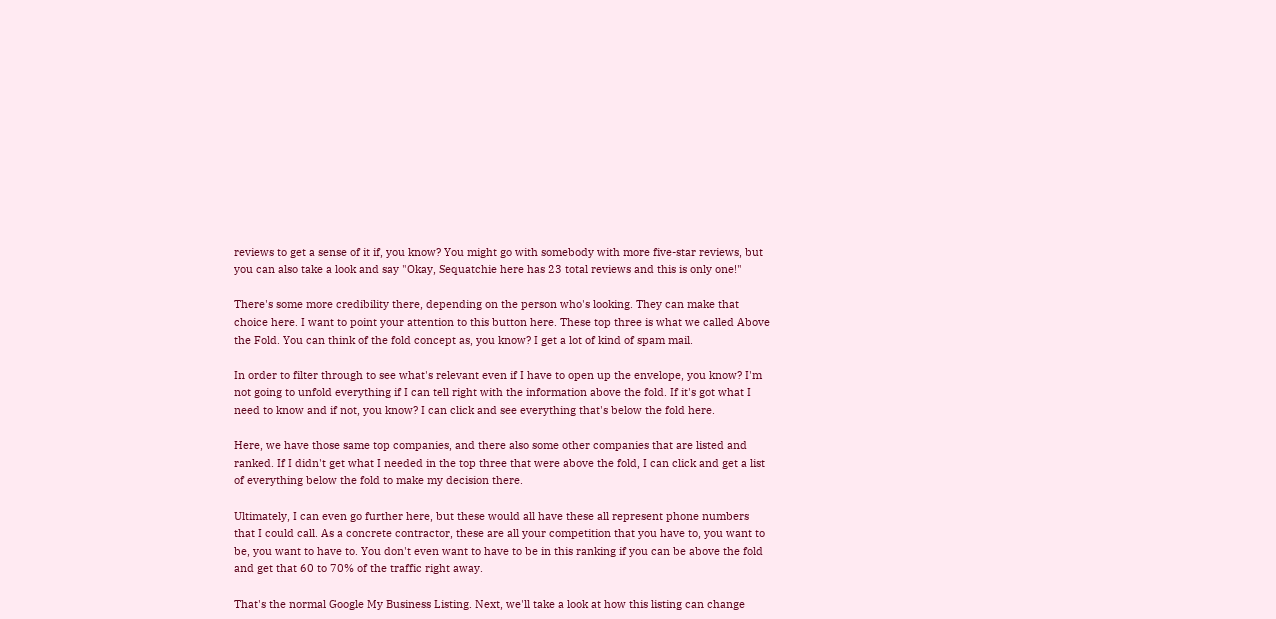reviews to get a sense of it if, you know? You might go with somebody with more five-star reviews, but you can also take a look and say "Okay, Sequatchie here has 23 total reviews and this is only one!"

There's some more credibility there, depending on the person who's looking. They can make that choice here. I want to point your attention to this button here. These top three is what we called Above the Fold. You can think of the fold concept as, you know? I get a lot of kind of spam mail.

In order to filter through to see what's relevant even if I have to open up the envelope, you know? I'm not going to unfold everything if I can tell right with the information above the fold. If it's got what I need to know and if not, you know? I can click and see everything that's below the fold here.

Here, we have those same top companies, and there also some other companies that are listed and ranked. If I didn't get what I needed in the top three that were above the fold, I can click and get a list of everything below the fold to make my decision there.

Ultimately, I can even go further here, but these would all have these all represent phone numbers that I could call. As a concrete contractor, these are all your competition that you have to, you want to be, you want to have to. You don't even want to have to be in this ranking if you can be above the fold and get that 60 to 70% of the traffic right away.

That's the normal Google My Business Listing. Next, we'll take a look at how this listing can change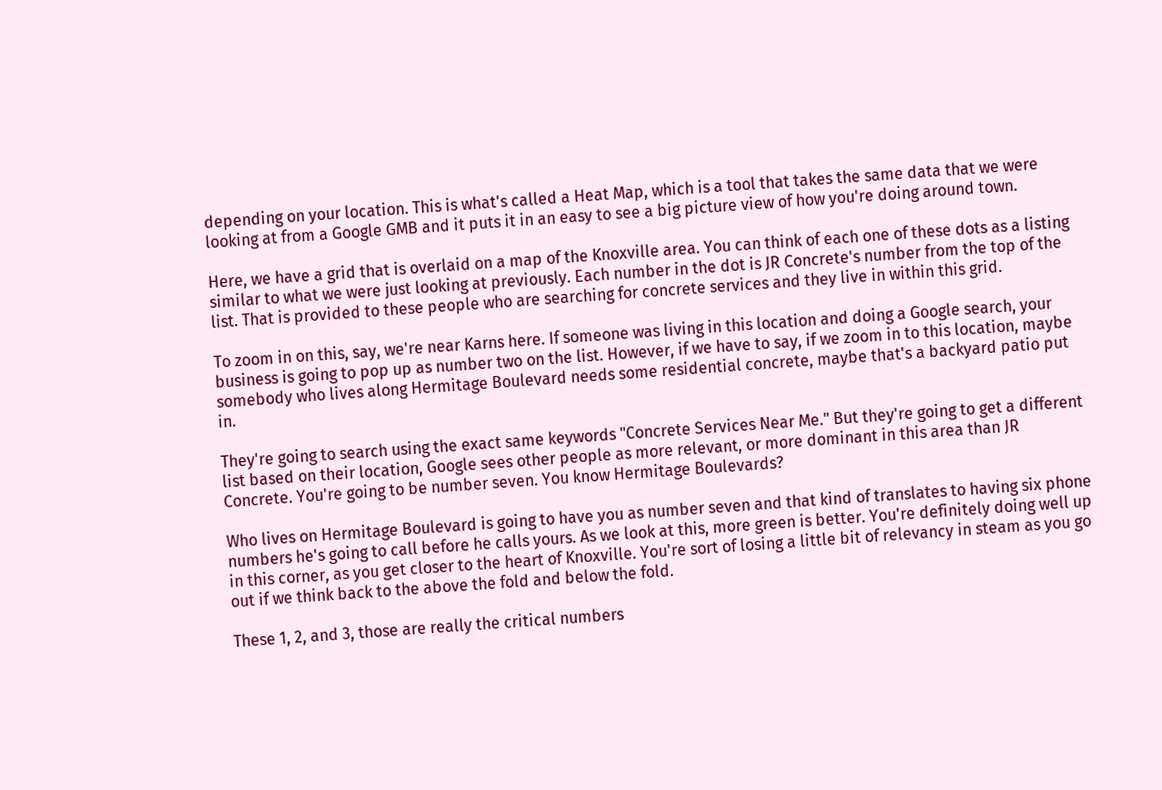depending on your location. This is what's called a Heat Map, which is a tool that takes the same data that we were looking at from a Google GMB and it puts it in an easy to see a big picture view of how you're doing around town.

Here, we have a grid that is overlaid on a map of the Knoxville area. You can think of each one of these dots as a listing similar to what we were just looking at previously. Each number in the dot is JR Concrete's number from the top of the list. That is provided to these people who are searching for concrete services and they live in within this grid.

To zoom in on this, say, we're near Karns here. If someone was living in this location and doing a Google search, your business is going to pop up as number two on the list. However, if we have to say, if we zoom in to this location, maybe somebody who lives along Hermitage Boulevard needs some residential concrete, maybe that's a backyard patio put in.

They're going to search using the exact same keywords "Concrete Services Near Me." But they're going to get a different list based on their location, Google sees other people as more relevant, or more dominant in this area than JR Concrete. You're going to be number seven. You know Hermitage Boulevards?

Who lives on Hermitage Boulevard is going to have you as number seven and that kind of translates to having six phone numbers he's going to call before he calls yours. As we look at this, more green is better. You're definitely doing well up in this corner, as you get closer to the heart of Knoxville. You're sort of losing a little bit of relevancy in steam as you go out if we think back to the above the fold and below the fold.

These 1, 2, and 3, those are really the critical numbers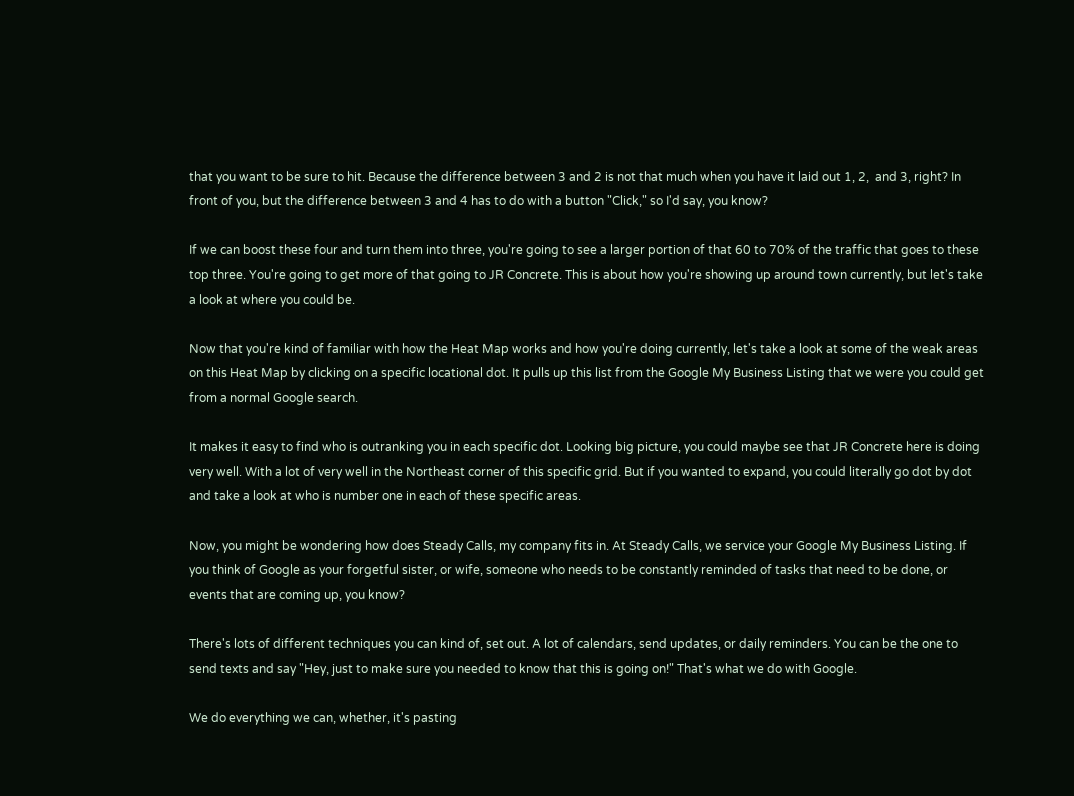that you want to be sure to hit. Because the difference between 3 and 2 is not that much when you have it laid out 1, 2,  and 3, right? In front of you, but the difference between 3 and 4 has to do with a button "Click," so I'd say, you know?

If we can boost these four and turn them into three, you're going to see a larger portion of that 60 to 70% of the traffic that goes to these top three. You're going to get more of that going to JR Concrete. This is about how you're showing up around town currently, but let's take a look at where you could be.

Now that you're kind of familiar with how the Heat Map works and how you're doing currently, let's take a look at some of the weak areas on this Heat Map by clicking on a specific locational dot. It pulls up this list from the Google My Business Listing that we were you could get from a normal Google search.

It makes it easy to find who is outranking you in each specific dot. Looking big picture, you could maybe see that JR Concrete here is doing very well. With a lot of very well in the Northeast corner of this specific grid. But if you wanted to expand, you could literally go dot by dot and take a look at who is number one in each of these specific areas.

Now, you might be wondering how does Steady Calls, my company fits in. At Steady Calls, we service your Google My Business Listing. If you think of Google as your forgetful sister, or wife, someone who needs to be constantly reminded of tasks that need to be done, or events that are coming up, you know?

There's lots of different techniques you can kind of, set out. A lot of calendars, send updates, or daily reminders. You can be the one to send texts and say "Hey, just to make sure you needed to know that this is going on!" That's what we do with Google.

We do everything we can, whether, it's pasting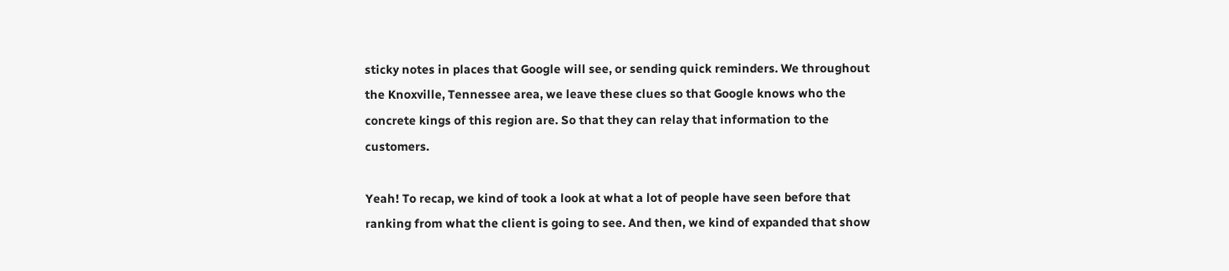sticky notes in places that Google will see, or sending quick reminders. We throughout the Knoxville, Tennessee area, we leave these clues so that Google knows who the concrete kings of this region are. So that they can relay that information to the customers.

Yeah! To recap, we kind of took a look at what a lot of people have seen before that ranking from what the client is going to see. And then, we kind of expanded that show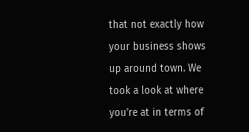that not exactly how your business shows up around town. We took a look at where you're at in terms of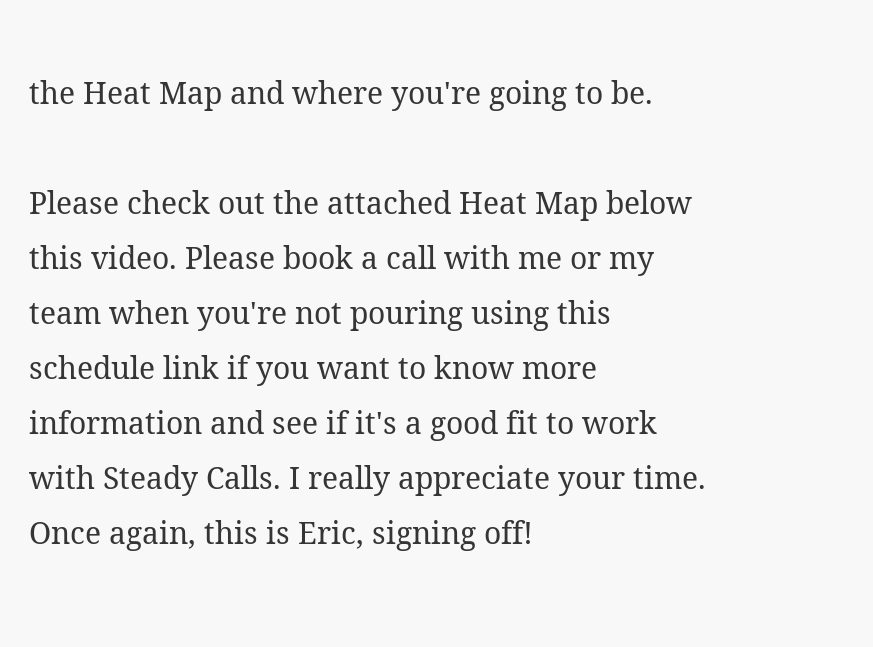the Heat Map and where you're going to be.

Please check out the attached Heat Map below this video. Please book a call with me or my team when you're not pouring using this schedule link if you want to know more information and see if it's a good fit to work with Steady Calls. I really appreciate your time. Once again, this is Eric, signing off!